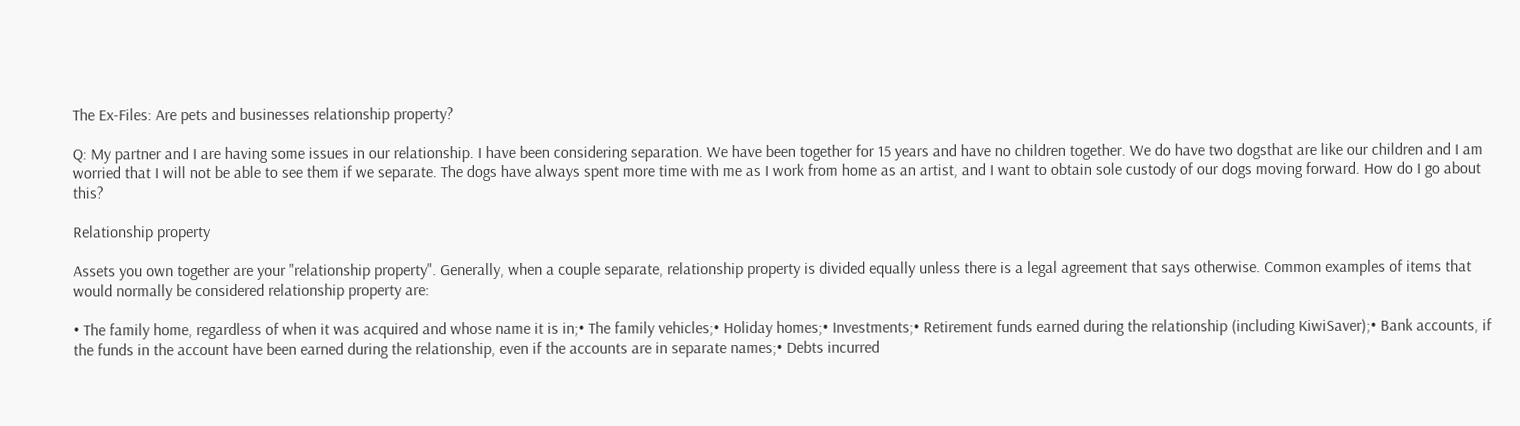The Ex-Files: Are pets and businesses relationship property?

Q: My partner and I are having some issues in our relationship. I have been considering separation. We have been together for 15 years and have no children together. We do have two dogsthat are like our children and I am worried that I will not be able to see them if we separate. The dogs have always spent more time with me as I work from home as an artist, and I want to obtain sole custody of our dogs moving forward. How do I go about this?

Relationship property

Assets you own together are your "relationship property". Generally, when a couple separate, relationship property is divided equally unless there is a legal agreement that says otherwise. Common examples of items that would normally be considered relationship property are:

• The family home, regardless of when it was acquired and whose name it is in;• The family vehicles;• Holiday homes;• Investments;• Retirement funds earned during the relationship (including KiwiSaver);• Bank accounts, if the funds in the account have been earned during the relationship, even if the accounts are in separate names;• Debts incurred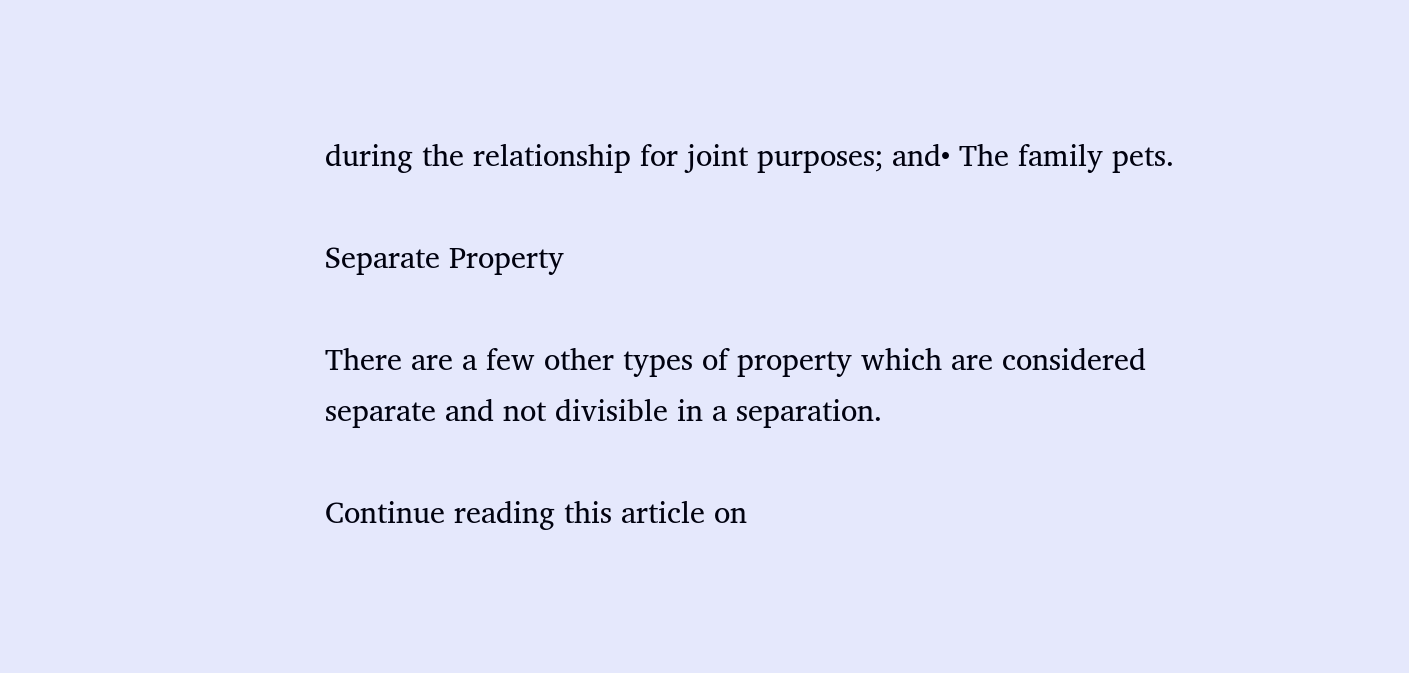during the relationship for joint purposes; and• The family pets.

Separate Property

There are a few other types of property which are considered separate and not divisible in a separation.

Continue reading this article on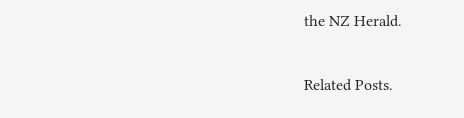the NZ Herald.

Related Posts.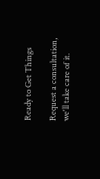Ready to Get Things

Request a consultation, we'll take care of it.